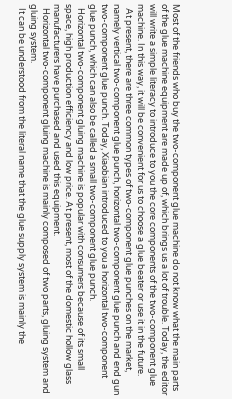Most of the friends who buy the two-component glue machine do not know what the main parts of the glue machine equipment are made up of, which brings us a lot of trouble. Today, the editor will write a simple literacy to introduce to you the core components of the two-component glue machine. In this way, it will be convenient for us to choose a glue beater or use it in the future.
  At present, there are three common types of two-component glue punches on the market, namely vertical two-component glue punch, horizontal two-component glue punch and end gun two-component glue punch. Today, Xiaobian introduced to you a horizontal two-component glue punch, which can also be called a small two-component glue punch.
  Horizontal two-component gluing machine is popular with consumers because of its small space, high production efficiency and low price. At present, most of the domestic hollow glass manufacturers have purchased and used this equipment.
  Horizontal two-component gluing machine is mainly composed of two parts, gluing system and gluing system.
  It can be understood from the literal name that the glue supply system is mainly the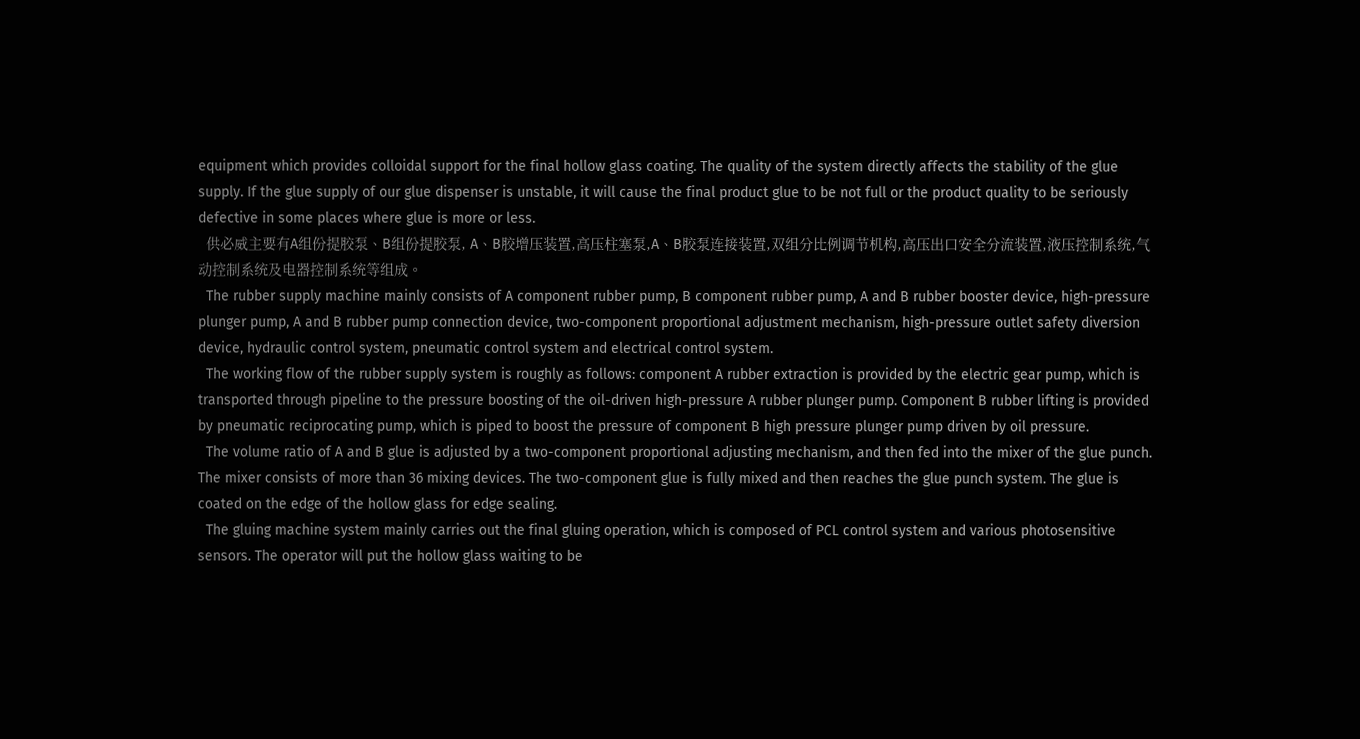equipment which provides colloidal support for the final hollow glass coating. The quality of the system directly affects the stability of the glue supply. If the glue supply of our glue dispenser is unstable, it will cause the final product glue to be not full or the product quality to be seriously defective in some places where glue is more or less.
  供必威主要有A组份提胶泵、B组份提胶泵, A、B胶增压装置,高压柱塞泵,A、B胶泵连接装置,双组分比例调节机构,高压出口安全分流装置,液压控制系统,气动控制系统及电器控制系统等组成。
  The rubber supply machine mainly consists of A component rubber pump, B component rubber pump, A and B rubber booster device, high-pressure plunger pump, A and B rubber pump connection device, two-component proportional adjustment mechanism, high-pressure outlet safety diversion device, hydraulic control system, pneumatic control system and electrical control system.
  The working flow of the rubber supply system is roughly as follows: component A rubber extraction is provided by the electric gear pump, which is transported through pipeline to the pressure boosting of the oil-driven high-pressure A rubber plunger pump. Component B rubber lifting is provided by pneumatic reciprocating pump, which is piped to boost the pressure of component B high pressure plunger pump driven by oil pressure.
  The volume ratio of A and B glue is adjusted by a two-component proportional adjusting mechanism, and then fed into the mixer of the glue punch. The mixer consists of more than 36 mixing devices. The two-component glue is fully mixed and then reaches the glue punch system. The glue is coated on the edge of the hollow glass for edge sealing.
  The gluing machine system mainly carries out the final gluing operation, which is composed of PCL control system and various photosensitive sensors. The operator will put the hollow glass waiting to be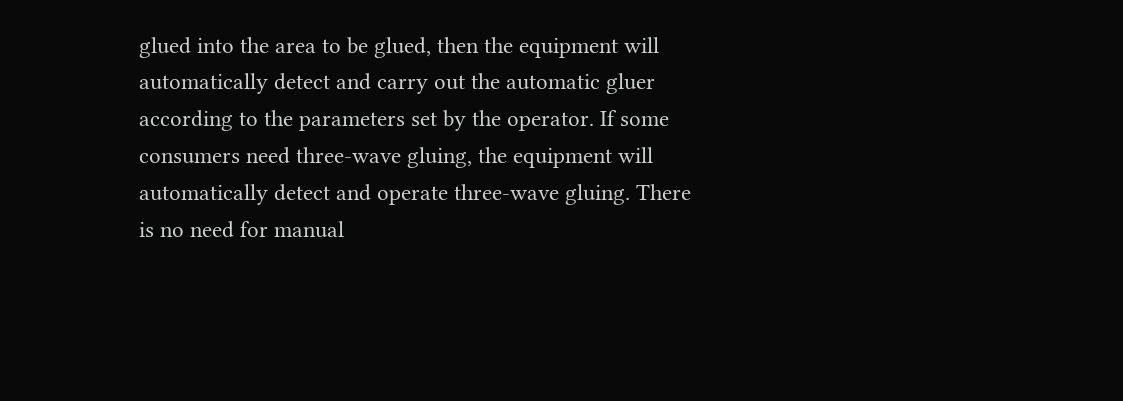glued into the area to be glued, then the equipment will automatically detect and carry out the automatic gluer according to the parameters set by the operator. If some consumers need three-wave gluing, the equipment will automatically detect and operate three-wave gluing. There is no need for manual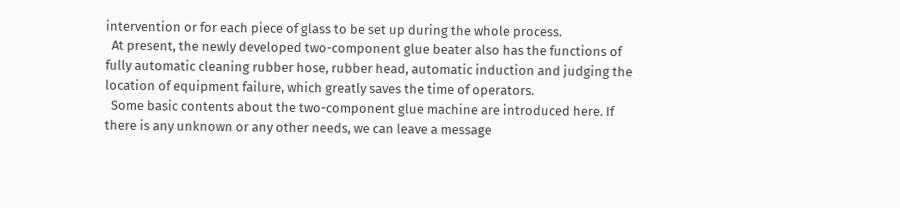intervention or for each piece of glass to be set up during the whole process.
  At present, the newly developed two-component glue beater also has the functions of fully automatic cleaning rubber hose, rubber head, automatic induction and judging the location of equipment failure, which greatly saves the time of operators.
  Some basic contents about the two-component glue machine are introduced here. If there is any unknown or any other needs, we can leave a message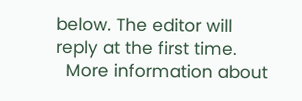below. The editor will reply at the first time.
  More information about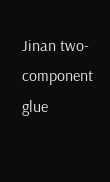Jinan two-component glue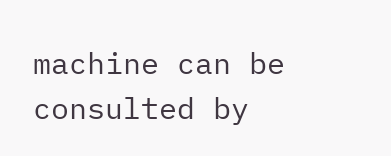machine can be consulted by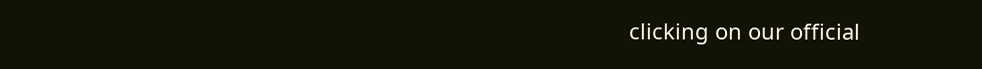clicking on our official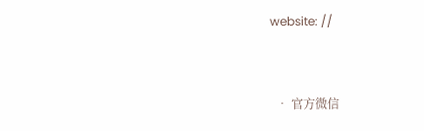website: //


  • 官方微信